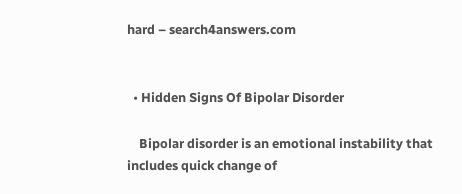hard – search4answers.com


  • Hidden Signs Of Bipolar Disorder

    Bipolar disorder is an emotional instability that includes quick change of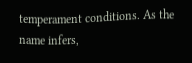temperament conditions. As the name infers,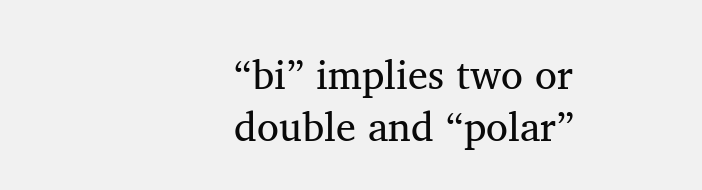“bi” implies two or double and “polar”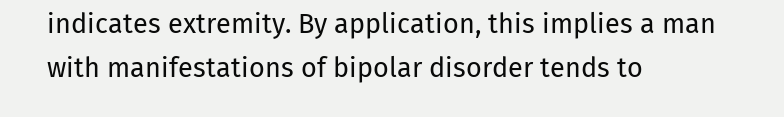indicates extremity. By application, this implies a man with manifestations of bipolar disorder tends to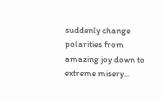suddenly change polarities from amazing joy down to extreme misery...